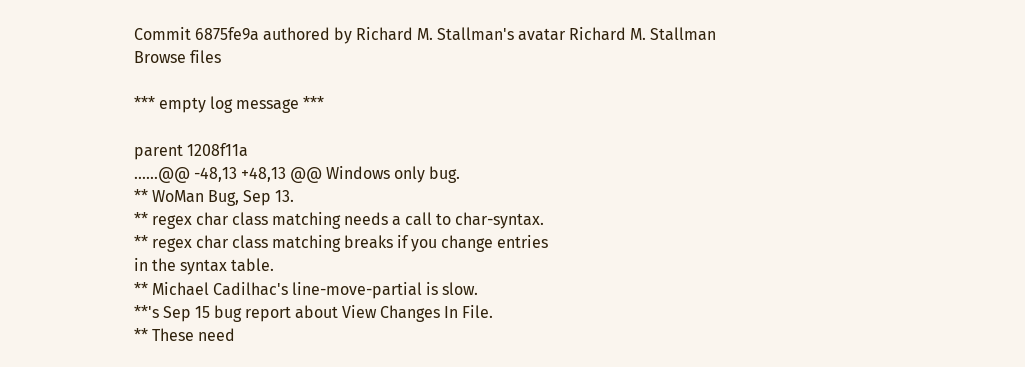Commit 6875fe9a authored by Richard M. Stallman's avatar Richard M. Stallman
Browse files

*** empty log message ***

parent 1208f11a
......@@ -48,13 +48,13 @@ Windows only bug.
** WoMan Bug, Sep 13.
** regex char class matching needs a call to char-syntax.
** regex char class matching breaks if you change entries
in the syntax table.
** Michael Cadilhac's line-move-partial is slow.
**'s Sep 15 bug report about View Changes In File.
** These need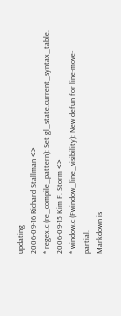updating
2006-09-16 Richard Stallman <>
* regex.c (re_compile_pattern): Set gl_state.current_syntax_table.
2006-09-15 Kim F. Storm <>
* window.c (Fwindow_line_visibility): New defun for line-move-partial.
Markdown is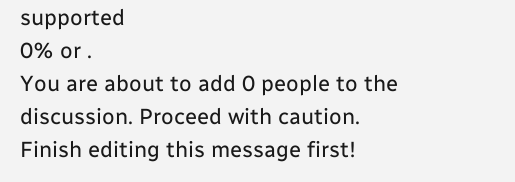supported
0% or .
You are about to add 0 people to the discussion. Proceed with caution.
Finish editing this message first!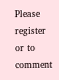Please register or to comment